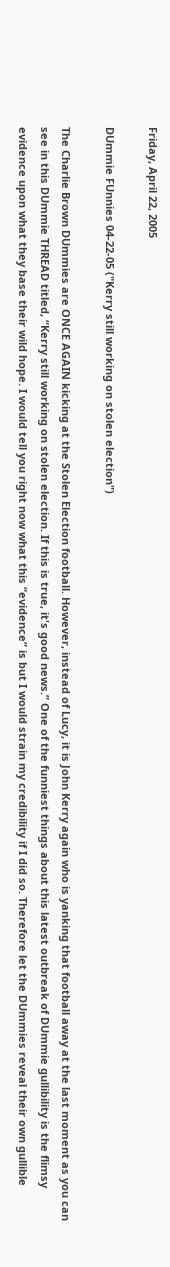Friday, April 22, 2005

DUmmie FUnnies 04-22-05 ("Kerry still working on stolen election")

The Charlie Brown DUmmies are ONCE AGAIN kicking at the Stolen Election football. However, instead of Lucy, it is John Kerry again who is yanking that football away at the last moment as you can see in this DUmmie THREAD titled, “Kerry still working on stolen election. If this is true, it's good news.” One of the funniest things about this latest outbreak of DUmmie gullibility is the flimsy evidence upon what they base their wild hope. I would tell you right now what this “evidence” is but I would strain my credibility if I did so. Therefore let the DUmmies reveal their own gullible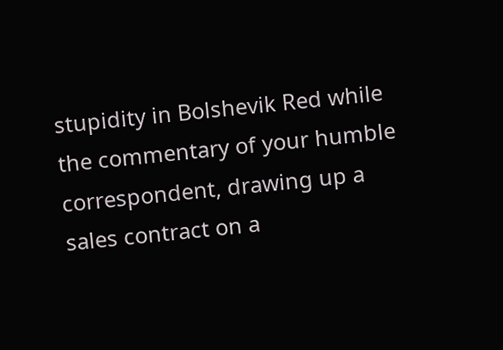stupidity in Bolshevik Red while the commentary of your humble correspondent, drawing up a sales contract on a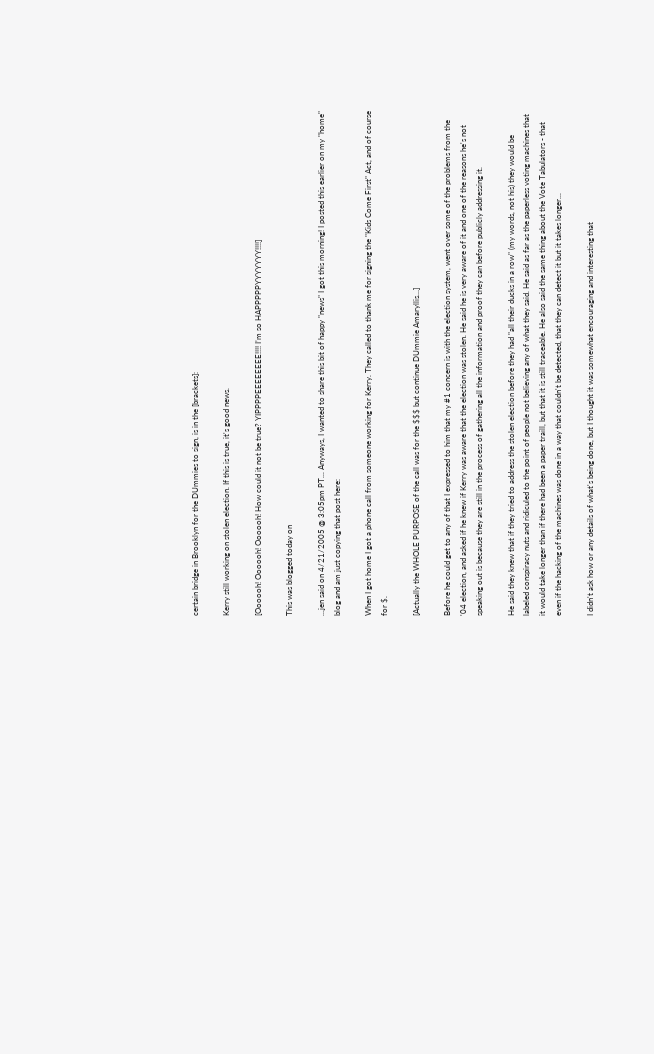certain bridge in Brooklyn for the DUmmies to sign, is in the [brackets]:

Kerry still working on stolen election. If this is true, it's good news.

[Oooooh! Oooooh! Oooooh! How could it not be true? YIPPPPEEEEEEEE!!!! I’m so HAPPPPPYYYYYYY!!!!]

This was blogged today on

...jen said on 4/21/2005 @ 3:05pm PT... Anyways, I wanted to share this bit of happy "news" I got this morning! I posted this earlier on my "home" blog and am just copying that post here:

When I got home I got a phone call from someone working for Kerry. They called to thank me for signing the "Kids Come First" Act, and of course for $.

[Actually the WHOLE PURPOSE of the call was for the $$$ but continue DUmmie Amaryllis…]

Before he could get to any of that I expressed to him that my #1 concern is with the election system, went over some of the problems from the '04 election, and asked if he knew if Kerry was aware that the election was stolen. He said he is very aware of it and one of the reasons he's not speaking out is because they are still in the process of gathering all the information and proof they can before publicly addressing it.

He said they knew that if they tried to address the stolen election before they had "all their ducks in a row" (my words, not his) they would be labeled conspiracy nuts and ridiculed to the point of people not believing any of what they said. He said as far as the paperless voting machines that it would take longer than if there had been a paper traill, but that it is still traceable. He also said the same thing about the Vote Tabulators - that even if the hacking of the machines was done in a way that couldn't be detected, that they can detect it but it takes longer...

I didn't ask how or any details of what's being done, but I thought it was somewhat encouraging and interesting that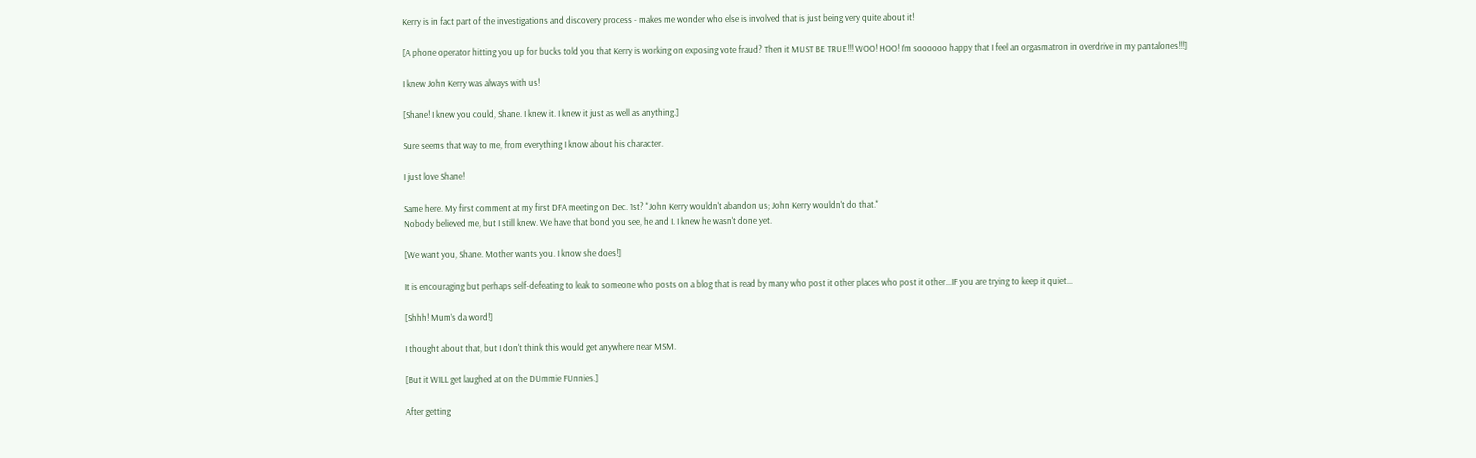Kerry is in fact part of the investigations and discovery process - makes me wonder who else is involved that is just being very quite about it!

[A phone operator hitting you up for bucks told you that Kerry is working on exposing vote fraud? Then it MUST BE TRUE!!! WOO! HOO! I’m soooooo happy that I feel an orgasmatron in overdrive in my pantalones!!!]

I knew John Kerry was always with us!

[Shane! I knew you could, Shane. I knew it. I knew it just as well as anything.]

Sure seems that way to me, from everything I know about his character.

I just love Shane!

Same here. My first comment at my first DFA meeting on Dec. 1st? "John Kerry wouldn't abandon us; John Kerry wouldn't do that."
Nobody believed me, but I still knew. We have that bond you see, he and I. I knew he wasn't done yet.

[We want you, Shane. Mother wants you. I know she does!]

It is encouraging but perhaps self-defeating to leak to someone who posts on a blog that is read by many who post it other places who post it other...IF you are trying to keep it quiet...

[Shhh! Mum’s da word!]

I thought about that, but I don't think this would get anywhere near MSM.

[But it WILL get laughed at on the DUmmie FUnnies.]

After getting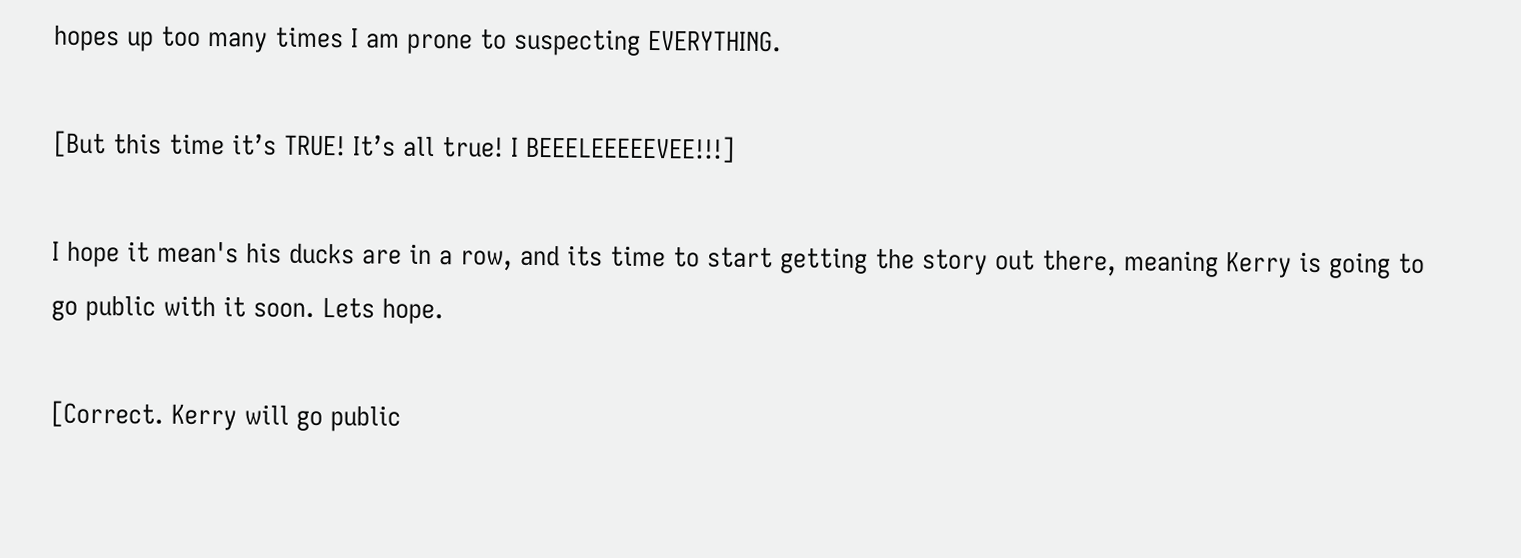hopes up too many times I am prone to suspecting EVERYTHING.

[But this time it’s TRUE! It’s all true! I BEEELEEEEEVEE!!!]

I hope it mean's his ducks are in a row, and its time to start getting the story out there, meaning Kerry is going to go public with it soon. Lets hope.

[Correct. Kerry will go public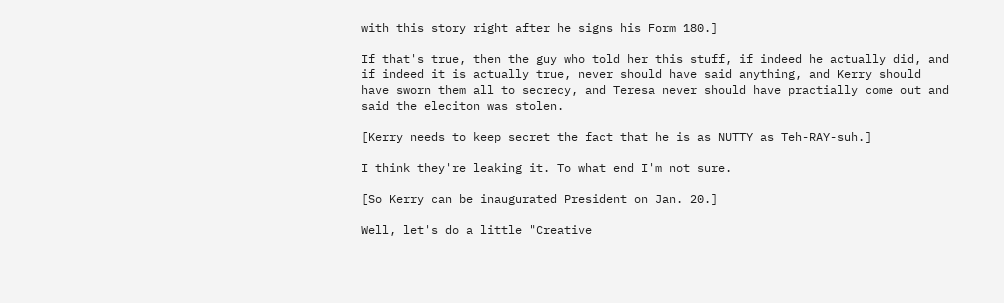with this story right after he signs his Form 180.]

If that's true, then the guy who told her this stuff, if indeed he actually did, and if indeed it is actually true, never should have said anything, and Kerry should have sworn them all to secrecy, and Teresa never should have practially come out and said the eleciton was stolen.

[Kerry needs to keep secret the fact that he is as NUTTY as Teh-RAY-suh.]

I think they're leaking it. To what end I'm not sure.

[So Kerry can be inaugurated President on Jan. 20.]

Well, let's do a little "Creative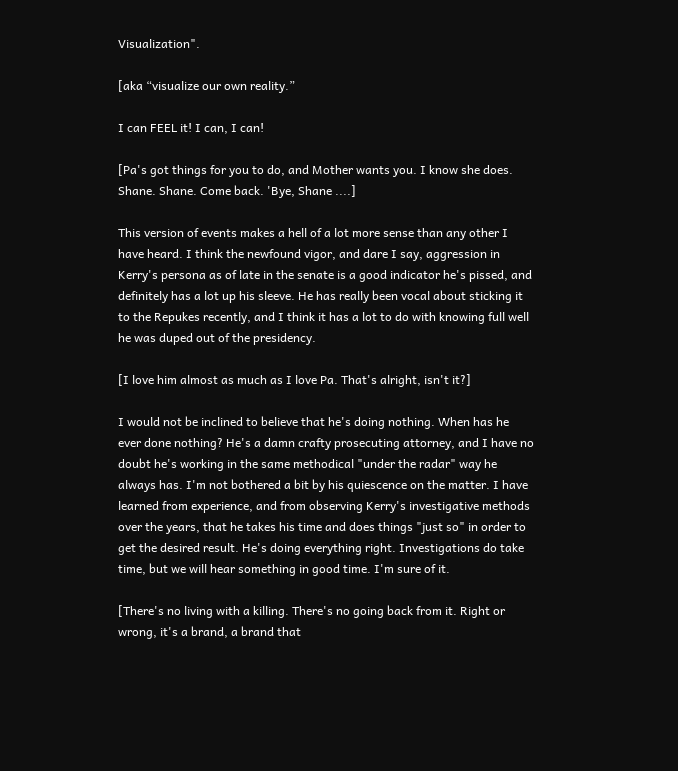Visualization".

[aka “visualize our own reality.”

I can FEEL it! I can, I can!

[Pa's got things for you to do, and Mother wants you. I know she does. Shane. Shane. Come back. 'Bye, Shane ....]

This version of events makes a hell of a lot more sense than any other I have heard. I think the newfound vigor, and dare I say, aggression in Kerry's persona as of late in the senate is a good indicator he's pissed, and definitely has a lot up his sleeve. He has really been vocal about sticking it to the Repukes recently, and I think it has a lot to do with knowing full well he was duped out of the presidency.

[I love him almost as much as I love Pa. That's alright, isn't it?]

I would not be inclined to believe that he's doing nothing. When has he ever done nothing? He's a damn crafty prosecuting attorney, and I have no doubt he's working in the same methodical "under the radar" way he always has. I'm not bothered a bit by his quiescence on the matter. I have learned from experience, and from observing Kerry's investigative methods over the years, that he takes his time and does things "just so" in order to get the desired result. He's doing everything right. Investigations do take time, but we will hear something in good time. I'm sure of it.

[There's no living with a killing. There's no going back from it. Right or wrong, it's a brand, a brand that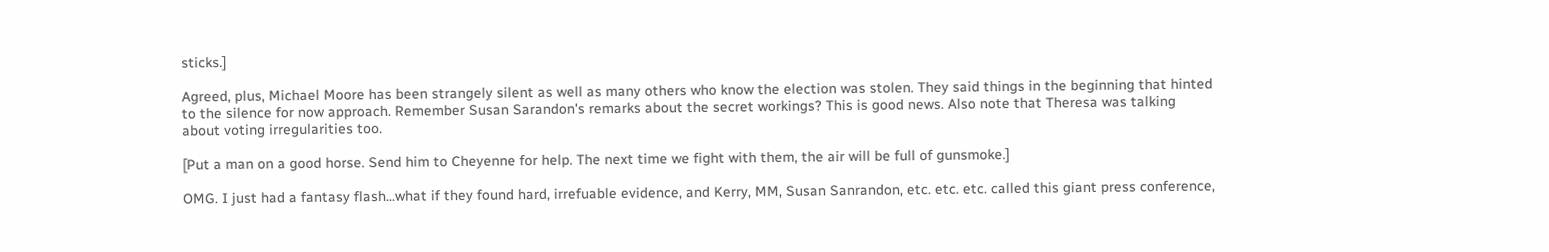sticks.]

Agreed, plus, Michael Moore has been strangely silent as well as many others who know the election was stolen. They said things in the beginning that hinted to the silence for now approach. Remember Susan Sarandon's remarks about the secret workings? This is good news. Also note that Theresa was talking about voting irregularities too.

[Put a man on a good horse. Send him to Cheyenne for help. The next time we fight with them, the air will be full of gunsmoke.]

OMG. I just had a fantasy flash...what if they found hard, irrefuable evidence, and Kerry, MM, Susan Sanrandon, etc. etc. etc. called this giant press conference,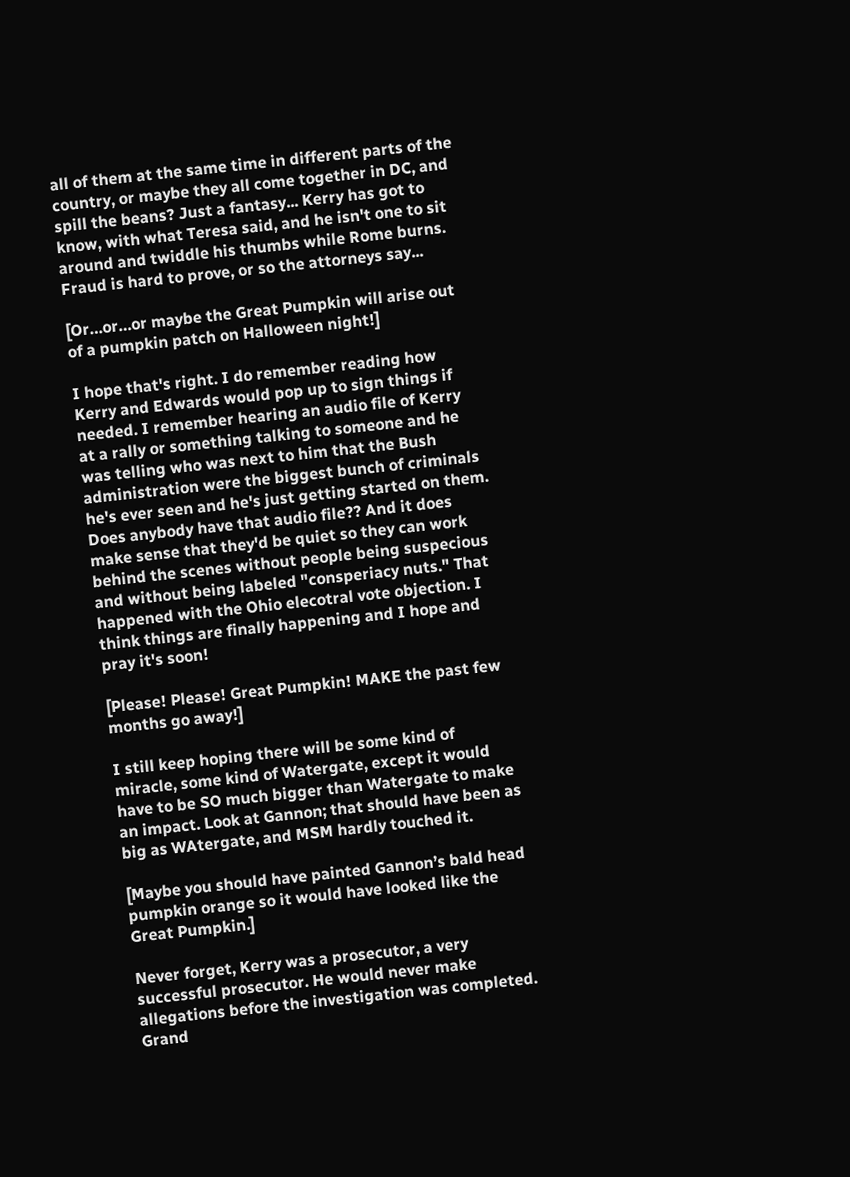all of them at the same time in different parts of the country, or maybe they all come together in DC, and spill the beans? Just a fantasy... Kerry has got to know, with what Teresa said, and he isn't one to sit around and twiddle his thumbs while Rome burns. Fraud is hard to prove, or so the attorneys say...

[Or…or…or maybe the Great Pumpkin will arise out of a pumpkin patch on Halloween night!]

I hope that's right. I do remember reading how Kerry and Edwards would pop up to sign things if needed. I remember hearing an audio file of Kerry at a rally or something talking to someone and he was telling who was next to him that the Bush administration were the biggest bunch of criminals he's ever seen and he's just getting started on them. Does anybody have that audio file?? And it does make sense that they'd be quiet so they can work behind the scenes without people being suspecious and without being labeled "consperiacy nuts." That happened with the Ohio elecotral vote objection. I think things are finally happening and I hope and pray it's soon!

[Please! Please! Great Pumpkin! MAKE the past few months go away!]

I still keep hoping there will be some kind of miracle, some kind of Watergate, except it would have to be SO much bigger than Watergate to make an impact. Look at Gannon; that should have been as big as WAtergate, and MSM hardly touched it.

[Maybe you should have painted Gannon’s bald head pumpkin orange so it would have looked like the Great Pumpkin.]

Never forget, Kerry was a prosecutor, a very successful prosecutor. He would never make allegations before the investigation was completed. Grand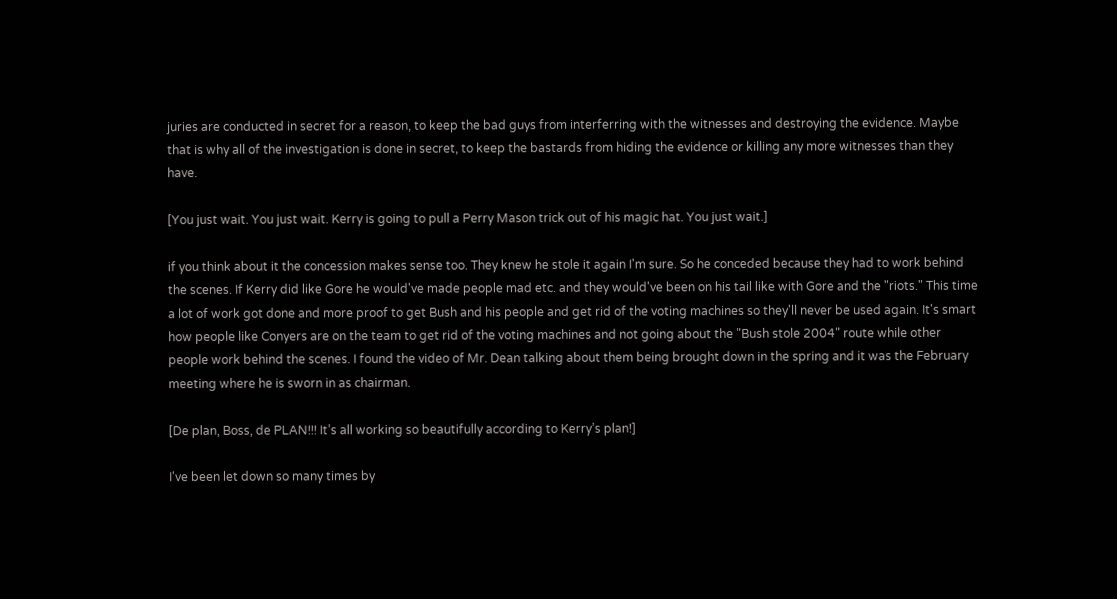juries are conducted in secret for a reason, to keep the bad guys from interferring with the witnesses and destroying the evidence. Maybe that is why all of the investigation is done in secret, to keep the bastards from hiding the evidence or killing any more witnesses than they have.

[You just wait. You just wait. Kerry is going to pull a Perry Mason trick out of his magic hat. You just wait.]

if you think about it the concession makes sense too. They knew he stole it again I'm sure. So he conceded because they had to work behind the scenes. If Kerry did like Gore he would've made people mad etc. and they would've been on his tail like with Gore and the "riots." This time a lot of work got done and more proof to get Bush and his people and get rid of the voting machines so they'll never be used again. It's smart how people like Conyers are on the team to get rid of the voting machines and not going about the "Bush stole 2004" route while other people work behind the scenes. I found the video of Mr. Dean talking about them being brought down in the spring and it was the February meeting where he is sworn in as chairman.

[De plan, Boss, de PLAN!!! It’s all working so beautifully according to Kerry’s plan!]

I've been let down so many times by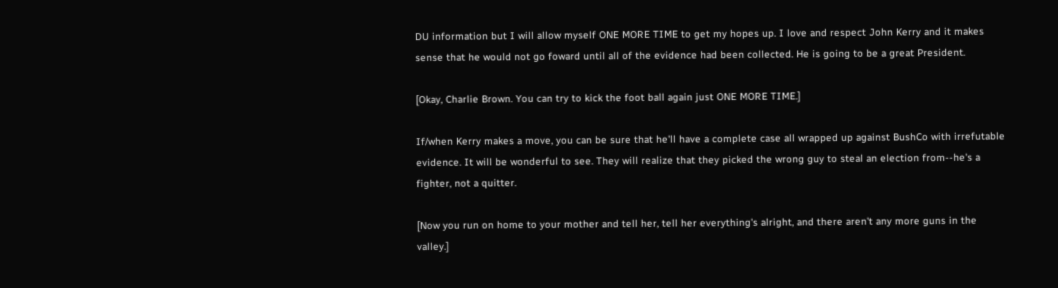DU information but I will allow myself ONE MORE TIME to get my hopes up. I love and respect John Kerry and it makes sense that he would not go foward until all of the evidence had been collected. He is going to be a great President.

[Okay, Charlie Brown. You can try to kick the foot ball again just ONE MORE TIME.]

If/when Kerry makes a move, you can be sure that he'll have a complete case all wrapped up against BushCo with irrefutable evidence. It will be wonderful to see. They will realize that they picked the wrong guy to steal an election from--he's a fighter, not a quitter.

[Now you run on home to your mother and tell her, tell her everything's alright, and there aren't any more guns in the valley.]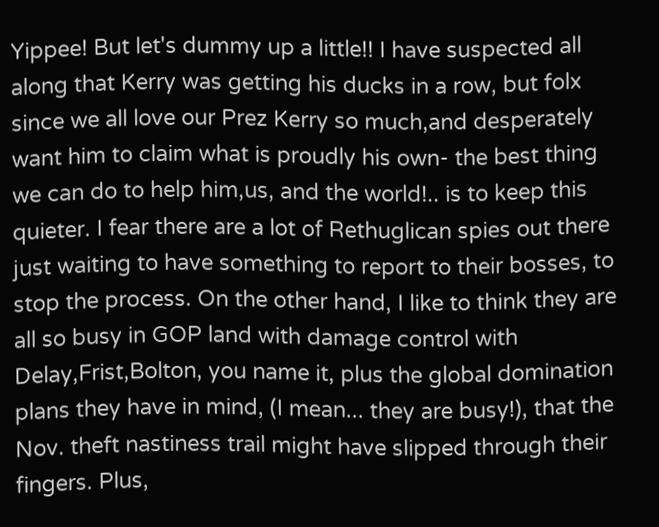Yippee! But let's dummy up a little!! I have suspected all along that Kerry was getting his ducks in a row, but folx since we all love our Prez Kerry so much,and desperately want him to claim what is proudly his own- the best thing we can do to help him,us, and the world!.. is to keep this quieter. I fear there are a lot of Rethuglican spies out there just waiting to have something to report to their bosses, to stop the process. On the other hand, I like to think they are all so busy in GOP land with damage control with Delay,Frist,Bolton, you name it, plus the global domination plans they have in mind, (I mean... they are busy!), that the Nov. theft nastiness trail might have slipped through their fingers. Plus,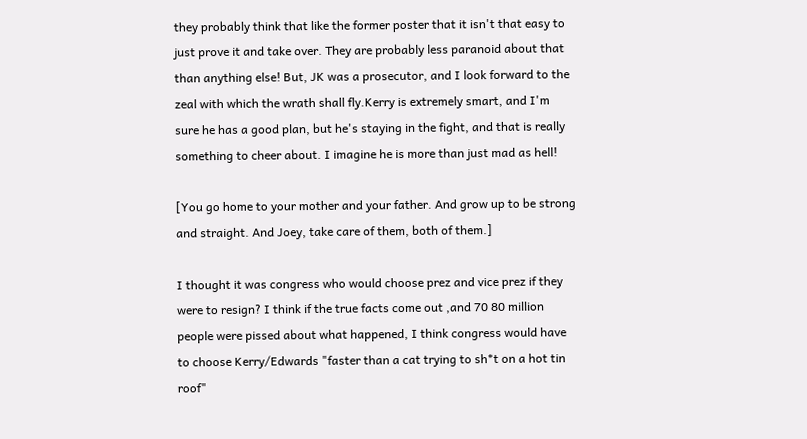they probably think that like the former poster that it isn't that easy to just prove it and take over. They are probably less paranoid about that than anything else! But, JK was a prosecutor, and I look forward to the zeal with which the wrath shall fly.Kerry is extremely smart, and I'm sure he has a good plan, but he's staying in the fight, and that is really something to cheer about. I imagine he is more than just mad as hell!

[You go home to your mother and your father. And grow up to be strong and straight. And Joey, take care of them, both of them.]

I thought it was congress who would choose prez and vice prez if they were to resign? I think if the true facts come out ,and 70 80 million people were pissed about what happened, I think congress would have to choose Kerry/Edwards "faster than a cat trying to sh*t on a hot tin roof"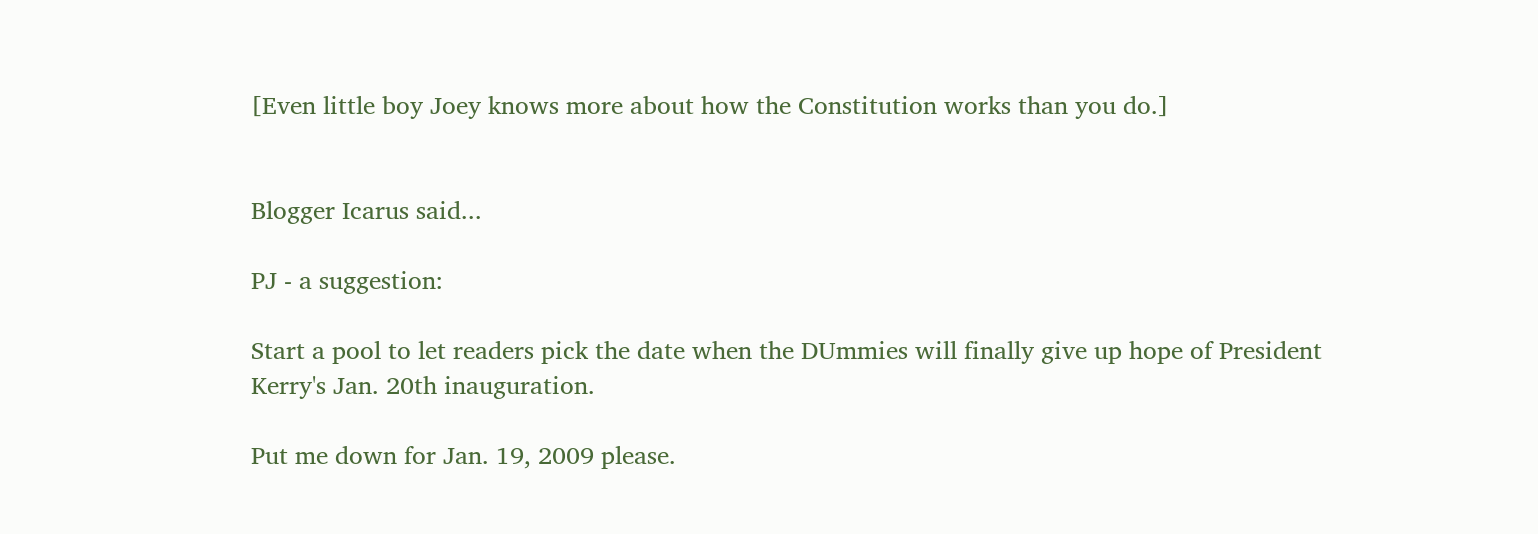[Even little boy Joey knows more about how the Constitution works than you do.]


Blogger Icarus said...

PJ - a suggestion:

Start a pool to let readers pick the date when the DUmmies will finally give up hope of President Kerry's Jan. 20th inauguration.

Put me down for Jan. 19, 2009 please.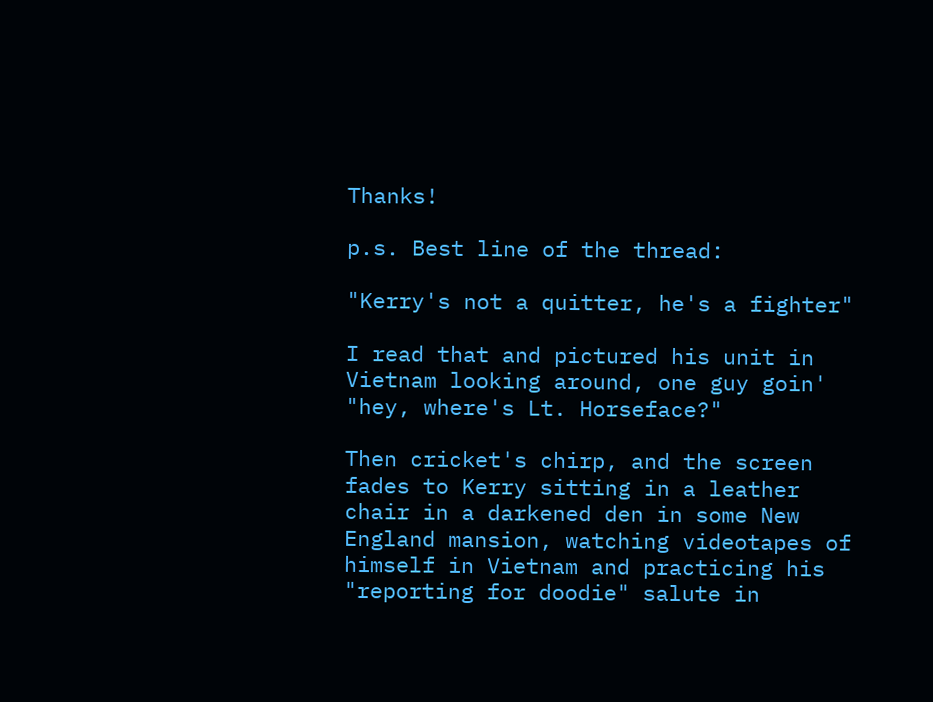Thanks!

p.s. Best line of the thread:

"Kerry's not a quitter, he's a fighter"

I read that and pictured his unit in Vietnam looking around, one guy goin' "hey, where's Lt. Horseface?"

Then cricket's chirp, and the screen fades to Kerry sitting in a leather chair in a darkened den in some New England mansion, watching videotapes of himself in Vietnam and practicing his "reporting for doodie" salute in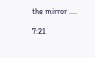the mirror ....

7:21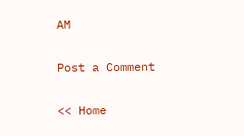AM

Post a Comment

<< Home